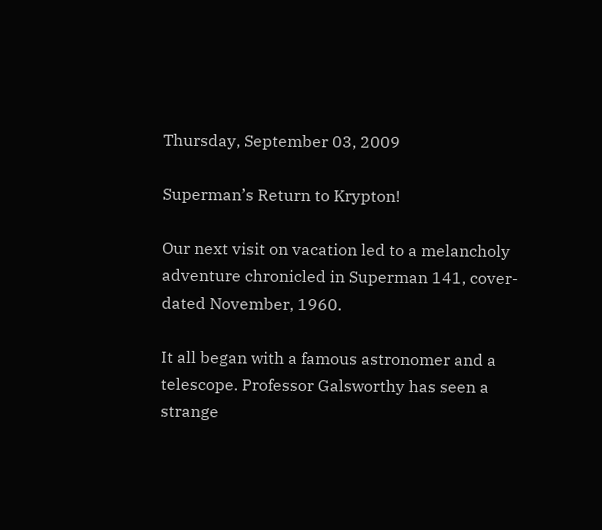Thursday, September 03, 2009

Superman’s Return to Krypton!

Our next visit on vacation led to a melancholy adventure chronicled in Superman 141, cover-dated November, 1960.

It all began with a famous astronomer and a telescope. Professor Galsworthy has seen a strange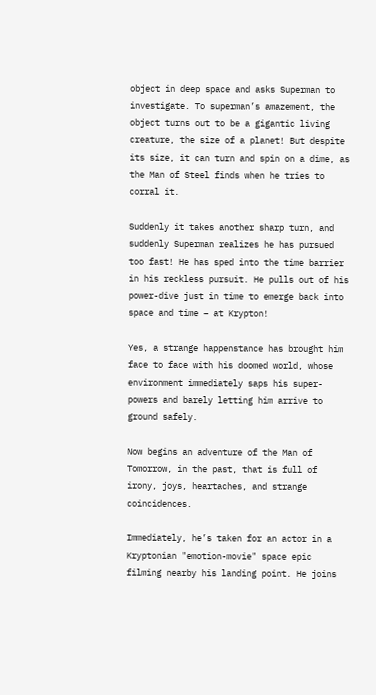object in deep space and asks Superman to investigate. To superman’s amazement, the object turns out to be a gigantic living creature, the size of a planet! But despite its size, it can turn and spin on a dime, as the Man of Steel finds when he tries to corral it.

Suddenly it takes another sharp turn, and suddenly Superman realizes he has pursued too fast! He has sped into the time barrier in his reckless pursuit. He pulls out of his power-dive just in time to emerge back into space and time – at Krypton!

Yes, a strange happenstance has brought him face to face with his doomed world, whose environment immediately saps his super-powers and barely letting him arrive to ground safely.

Now begins an adventure of the Man of Tomorrow, in the past, that is full of irony, joys, heartaches, and strange coincidences.

Immediately, he’s taken for an actor in a Kryptonian "emotion-movie" space epic filming nearby his landing point. He joins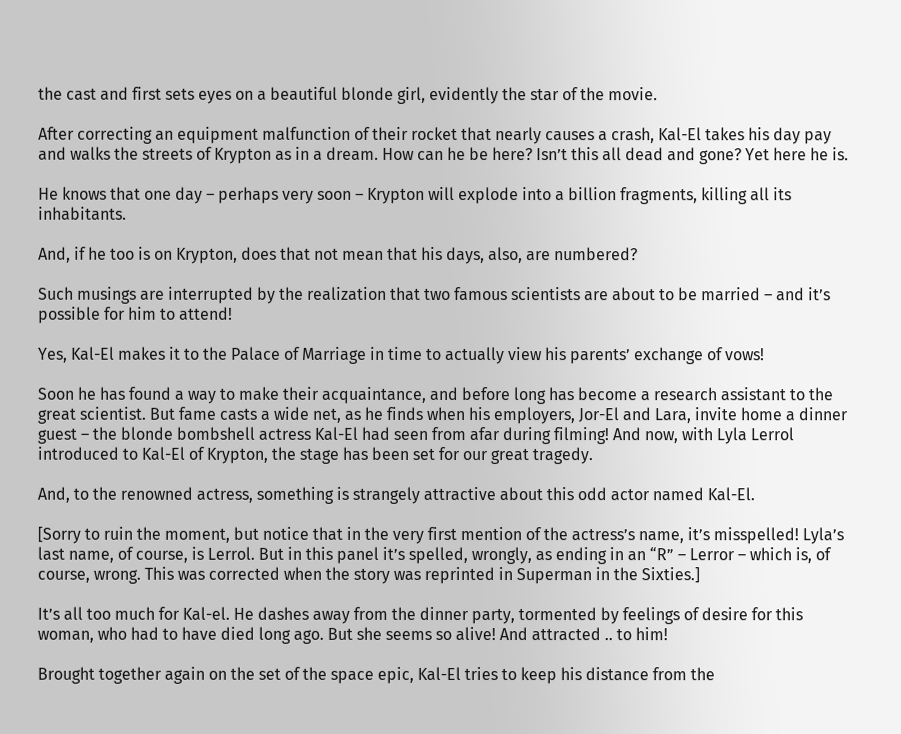the cast and first sets eyes on a beautiful blonde girl, evidently the star of the movie.

After correcting an equipment malfunction of their rocket that nearly causes a crash, Kal-El takes his day pay and walks the streets of Krypton as in a dream. How can he be here? Isn’t this all dead and gone? Yet here he is.

He knows that one day – perhaps very soon – Krypton will explode into a billion fragments, killing all its inhabitants.

And, if he too is on Krypton, does that not mean that his days, also, are numbered?

Such musings are interrupted by the realization that two famous scientists are about to be married – and it’s possible for him to attend!

Yes, Kal-El makes it to the Palace of Marriage in time to actually view his parents’ exchange of vows!

Soon he has found a way to make their acquaintance, and before long has become a research assistant to the great scientist. But fame casts a wide net, as he finds when his employers, Jor-El and Lara, invite home a dinner guest – the blonde bombshell actress Kal-El had seen from afar during filming! And now, with Lyla Lerrol introduced to Kal-El of Krypton, the stage has been set for our great tragedy.

And, to the renowned actress, something is strangely attractive about this odd actor named Kal-El.

[Sorry to ruin the moment, but notice that in the very first mention of the actress’s name, it’s misspelled! Lyla’s last name, of course, is Lerrol. But in this panel it’s spelled, wrongly, as ending in an “R” – Lerror – which is, of course, wrong. This was corrected when the story was reprinted in Superman in the Sixties.]

It’s all too much for Kal-el. He dashes away from the dinner party, tormented by feelings of desire for this woman, who had to have died long ago. But she seems so alive! And attracted .. to him!

Brought together again on the set of the space epic, Kal-El tries to keep his distance from the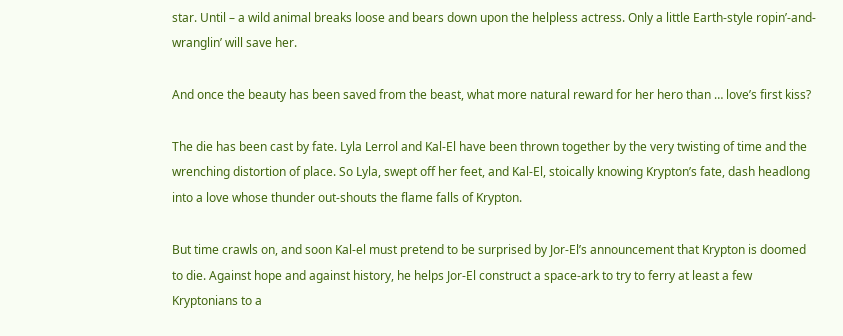star. Until – a wild animal breaks loose and bears down upon the helpless actress. Only a little Earth-style ropin’-and-wranglin’ will save her.

And once the beauty has been saved from the beast, what more natural reward for her hero than … love’s first kiss?

The die has been cast by fate. Lyla Lerrol and Kal-El have been thrown together by the very twisting of time and the wrenching distortion of place. So Lyla, swept off her feet, and Kal-El, stoically knowing Krypton’s fate, dash headlong into a love whose thunder out-shouts the flame falls of Krypton.

But time crawls on, and soon Kal-el must pretend to be surprised by Jor-El’s announcement that Krypton is doomed to die. Against hope and against history, he helps Jor-El construct a space-ark to try to ferry at least a few Kryptonians to a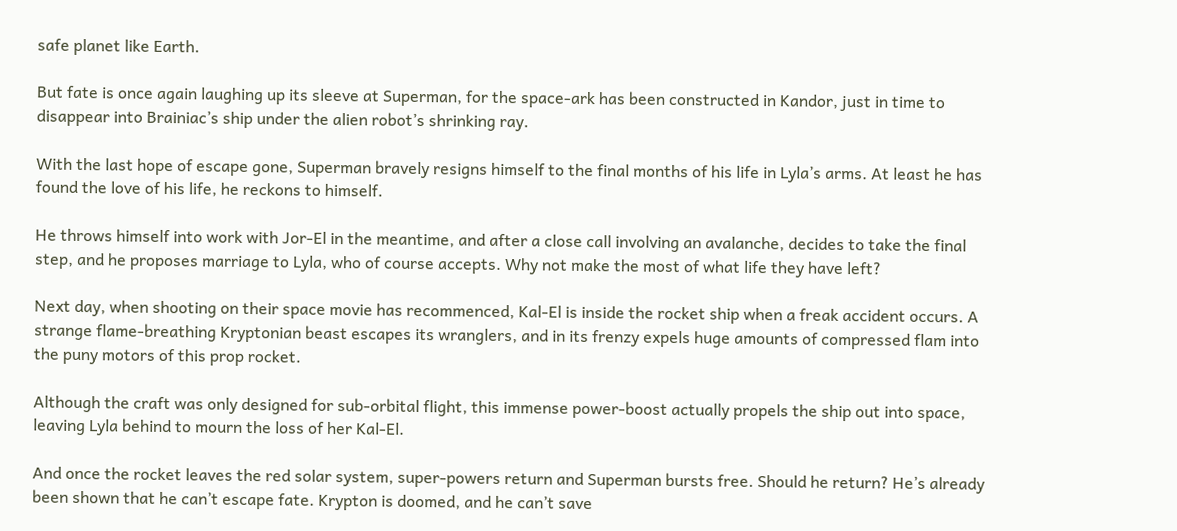safe planet like Earth.

But fate is once again laughing up its sleeve at Superman, for the space-ark has been constructed in Kandor, just in time to disappear into Brainiac’s ship under the alien robot’s shrinking ray.

With the last hope of escape gone, Superman bravely resigns himself to the final months of his life in Lyla’s arms. At least he has found the love of his life, he reckons to himself.

He throws himself into work with Jor-El in the meantime, and after a close call involving an avalanche, decides to take the final step, and he proposes marriage to Lyla, who of course accepts. Why not make the most of what life they have left?

Next day, when shooting on their space movie has recommenced, Kal-El is inside the rocket ship when a freak accident occurs. A strange flame-breathing Kryptonian beast escapes its wranglers, and in its frenzy expels huge amounts of compressed flam into the puny motors of this prop rocket.

Although the craft was only designed for sub-orbital flight, this immense power-boost actually propels the ship out into space, leaving Lyla behind to mourn the loss of her Kal-El.

And once the rocket leaves the red solar system, super-powers return and Superman bursts free. Should he return? He’s already been shown that he can’t escape fate. Krypton is doomed, and he can’t save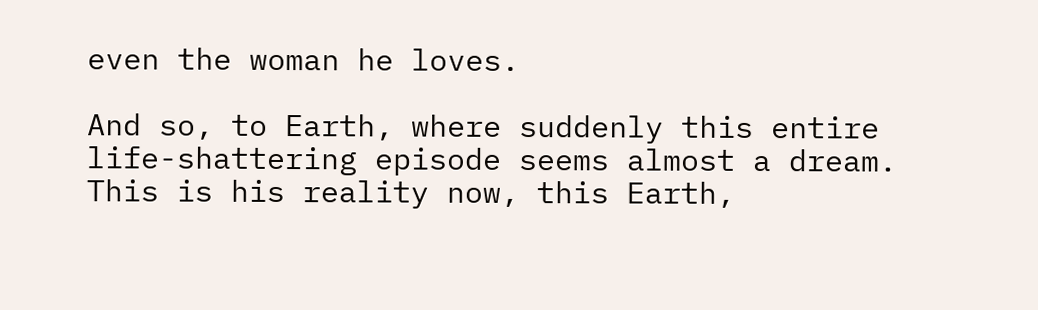even the woman he loves.

And so, to Earth, where suddenly this entire life-shattering episode seems almost a dream. This is his reality now, this Earth,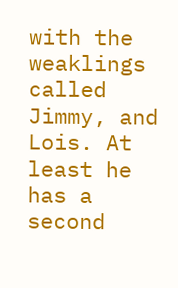with the weaklings called Jimmy, and Lois. At least he has a second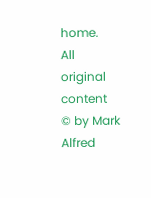home.
All original content
© by Mark Alfred